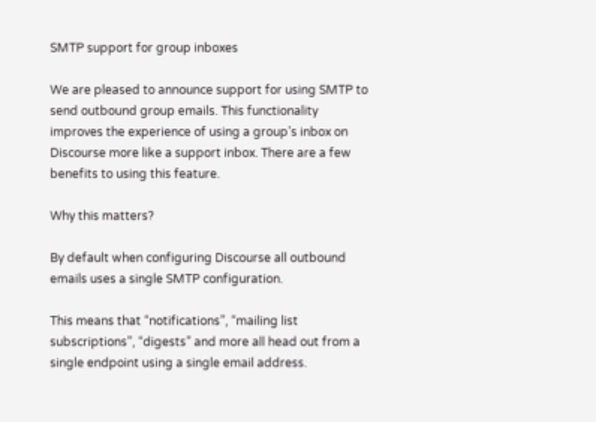SMTP support for group inboxes

We are pleased to announce support for using SMTP to send outbound group emails. This functionality improves the experience of using a group’s inbox on Discourse more like a support inbox. There are a few benefits to using this feature.

Why this matters?

By default when configuring Discourse all outbound emails uses a single SMTP configuration.

This means that “notifications”, “mailing list subscriptions”, “digests” and more all head out from a single endpoint using a single email address.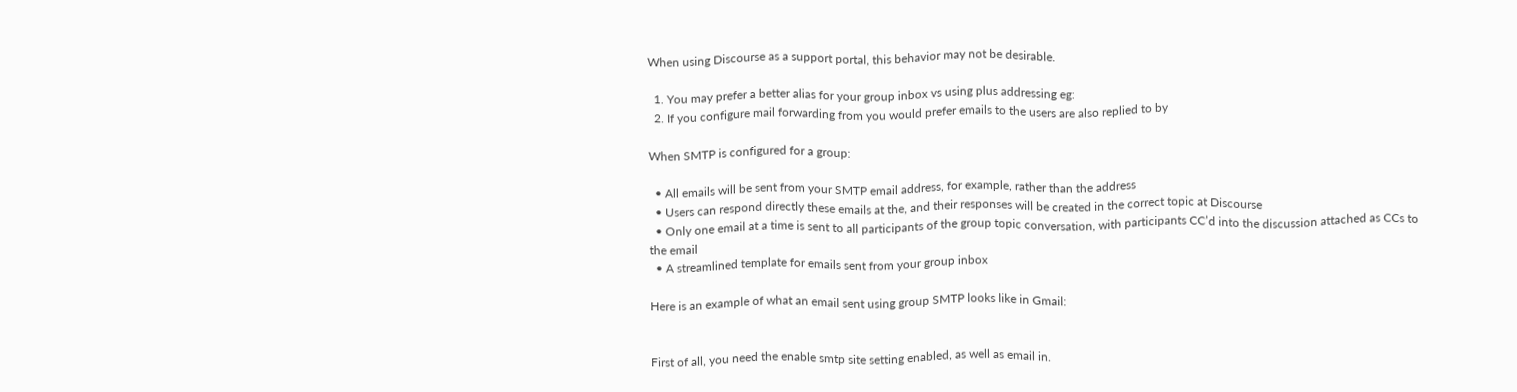When using Discourse as a support portal, this behavior may not be desirable.

  1. You may prefer a better alias for your group inbox vs using plus addressing eg:
  2. If you configure mail forwarding from you would prefer emails to the users are also replied to by

When SMTP is configured for a group:

  • All emails will be sent from your SMTP email address, for example, rather than the address
  • Users can respond directly these emails at the, and their responses will be created in the correct topic at Discourse
  • Only one email at a time is sent to all participants of the group topic conversation, with participants CC’d into the discussion attached as CCs to the email
  • A streamlined template for emails sent from your group inbox

Here is an example of what an email sent using group SMTP looks like in Gmail:


First of all, you need the enable smtp site setting enabled, as well as email in.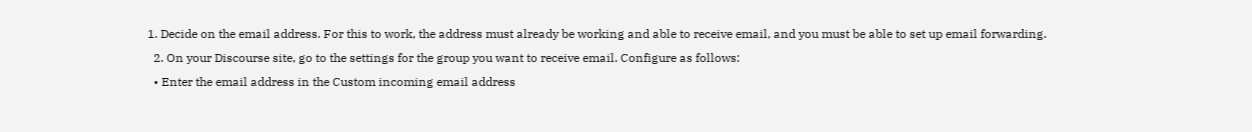1. Decide on the email address. For this to work, the address must already be working and able to receive email, and you must be able to set up email forwarding.
  2. On your Discourse site, go to the settings for the group you want to receive email. Configure as follows:
  • Enter the email address in the Custom incoming email address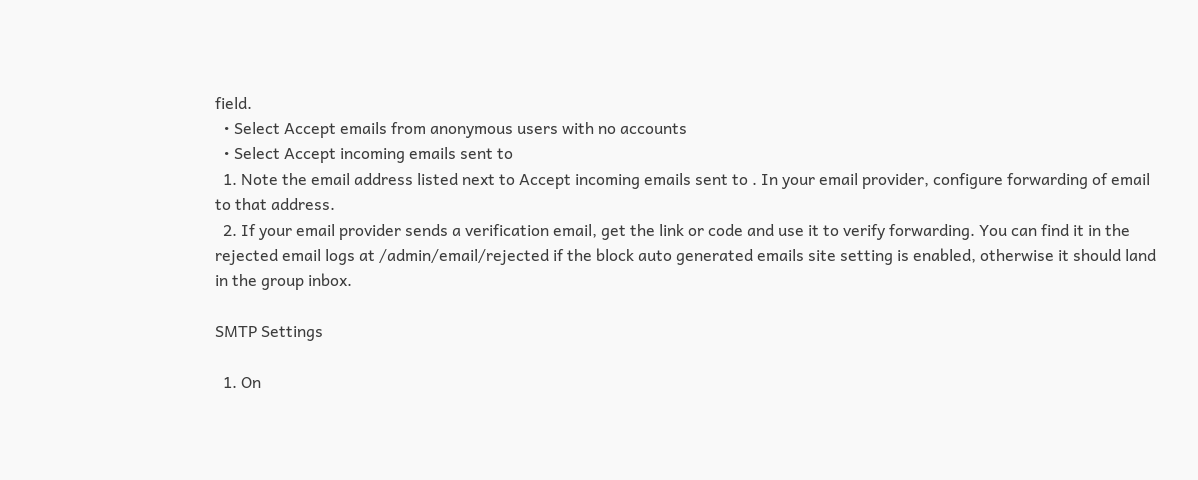field.
  • Select Accept emails from anonymous users with no accounts
  • Select Accept incoming emails sent to
  1. Note the email address listed next to Accept incoming emails sent to . In your email provider, configure forwarding of email to that address.
  2. If your email provider sends a verification email, get the link or code and use it to verify forwarding. You can find it in the rejected email logs at /admin/email/rejected if the block auto generated emails site setting is enabled, otherwise it should land in the group inbox.

SMTP Settings

  1. On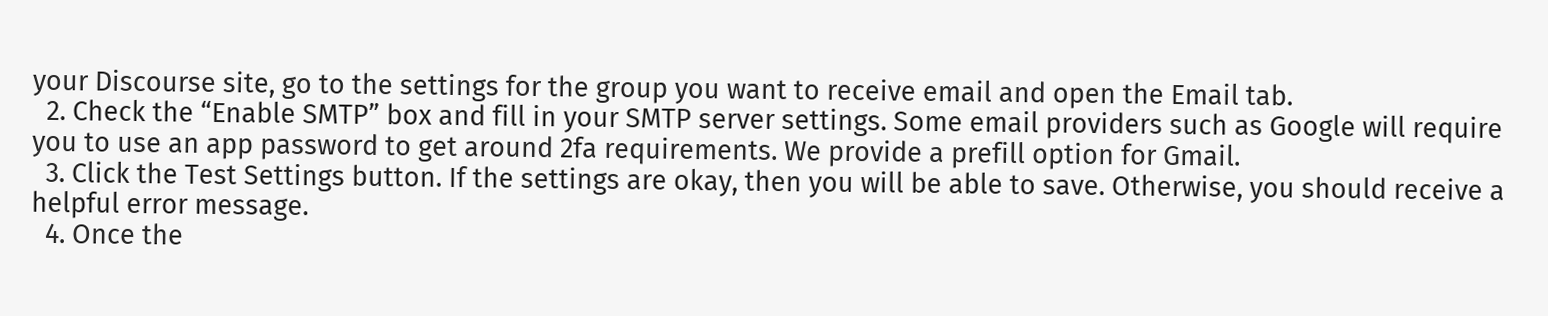your Discourse site, go to the settings for the group you want to receive email and open the Email tab.
  2. Check the “Enable SMTP” box and fill in your SMTP server settings. Some email providers such as Google will require you to use an app password to get around 2fa requirements. We provide a prefill option for Gmail.
  3. Click the Test Settings button. If the settings are okay, then you will be able to save. Otherwise, you should receive a helpful error message.
  4. Once the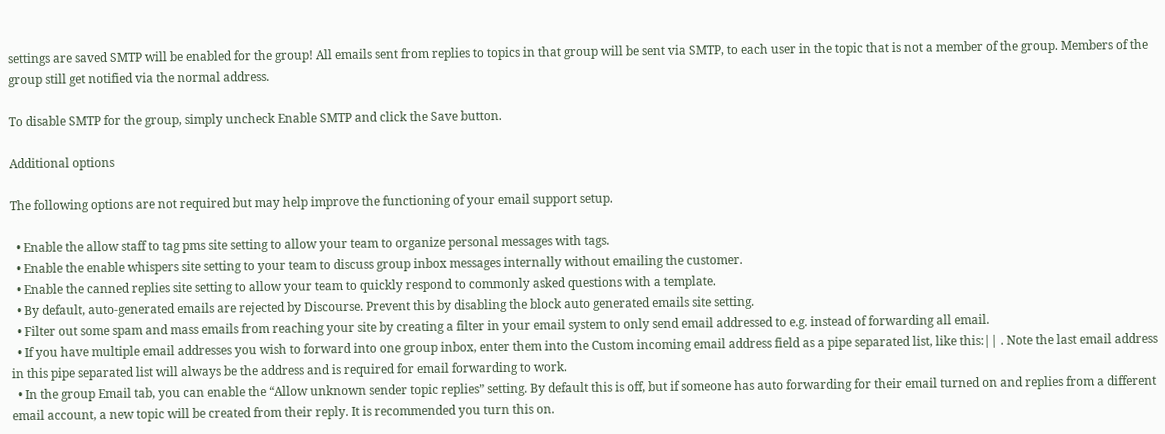settings are saved SMTP will be enabled for the group! All emails sent from replies to topics in that group will be sent via SMTP, to each user in the topic that is not a member of the group. Members of the group still get notified via the normal address.

To disable SMTP for the group, simply uncheck Enable SMTP and click the Save button.

Additional options

The following options are not required but may help improve the functioning of your email support setup.

  • Enable the allow staff to tag pms site setting to allow your team to organize personal messages with tags.
  • Enable the enable whispers site setting to your team to discuss group inbox messages internally without emailing the customer.
  • Enable the canned replies site setting to allow your team to quickly respond to commonly asked questions with a template.
  • By default, auto-generated emails are rejected by Discourse. Prevent this by disabling the block auto generated emails site setting.
  • Filter out some spam and mass emails from reaching your site by creating a filter in your email system to only send email addressed to e.g. instead of forwarding all email.
  • If you have multiple email addresses you wish to forward into one group inbox, enter them into the Custom incoming email address field as a pipe separated list, like this:|| . Note the last email address in this pipe separated list will always be the address and is required for email forwarding to work.
  • In the group Email tab, you can enable the “Allow unknown sender topic replies” setting. By default this is off, but if someone has auto forwarding for their email turned on and replies from a different email account, a new topic will be created from their reply. It is recommended you turn this on.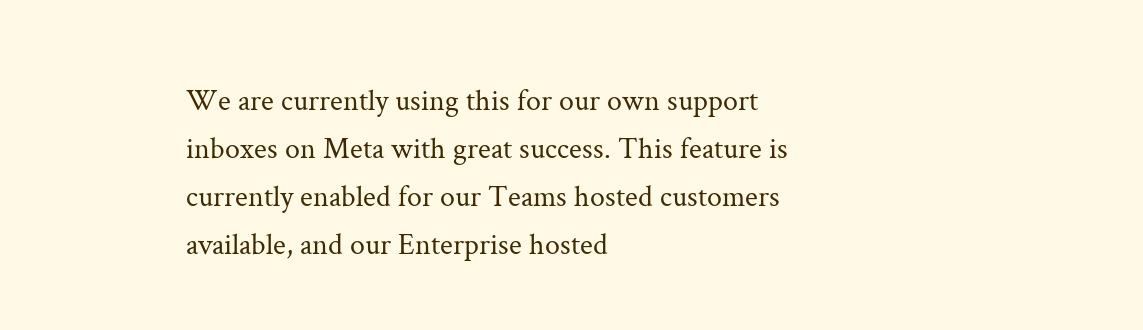We are currently using this for our own support inboxes on Meta with great success. This feature is currently enabled for our Teams hosted customers available, and our Enterprise hosted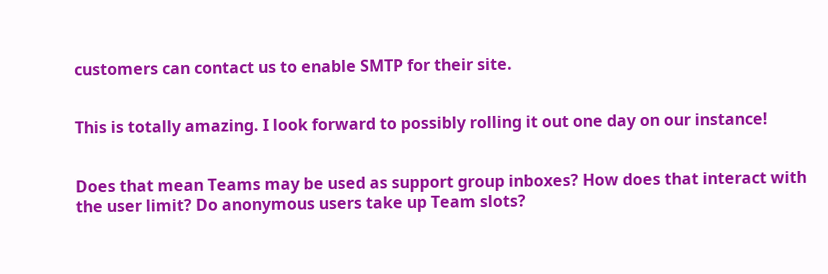customers can contact us to enable SMTP for their site.


This is totally amazing. I look forward to possibly rolling it out one day on our instance!


Does that mean Teams may be used as support group inboxes? How does that interact with the user limit? Do anonymous users take up Team slots?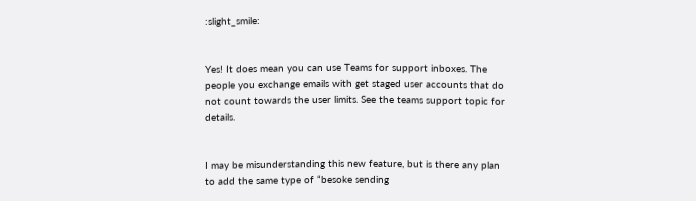:slight_smile:


Yes! It does mean you can use Teams for support inboxes. The people you exchange emails with get staged user accounts that do not count towards the user limits. See the teams support topic for details.


I may be misunderstanding this new feature, but is there any plan to add the same type of “besoke sending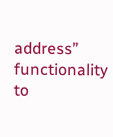address” functionality to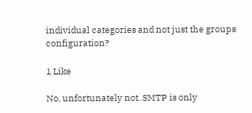individual categories and not just the groups configuration?

1 Like

No, unfortunately not. SMTP is only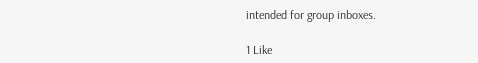intended for group inboxes.

1 Like